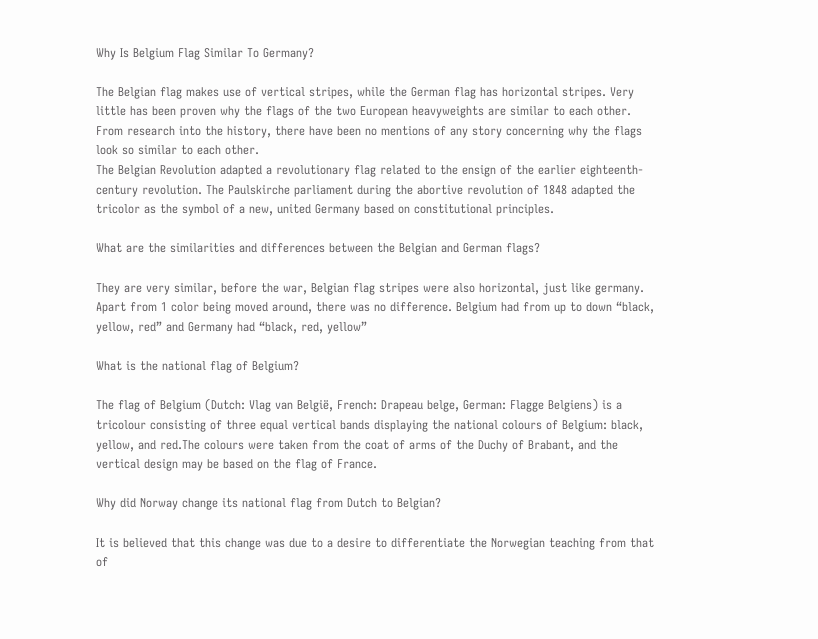Why Is Belgium Flag Similar To Germany?

The Belgian flag makes use of vertical stripes, while the German flag has horizontal stripes. Very little has been proven why the flags of the two European heavyweights are similar to each other. From research into the history, there have been no mentions of any story concerning why the flags look so similar to each other.
The Belgian Revolution adapted a revolutionary flag related to the ensign of the earlier eighteenth-century revolution. The Paulskirche parliament during the abortive revolution of 1848 adapted the tricolor as the symbol of a new, united Germany based on constitutional principles.

What are the similarities and differences between the Belgian and German flags?

They are very similar, before the war, Belgian flag stripes were also horizontal, just like germany. Apart from 1 color being moved around, there was no difference. Belgium had from up to down “black, yellow, red” and Germany had “black, red, yellow”

What is the national flag of Belgium?

The flag of Belgium (Dutch: Vlag van België, French: Drapeau belge, German: Flagge Belgiens) is a tricolour consisting of three equal vertical bands displaying the national colours of Belgium: black, yellow, and red.The colours were taken from the coat of arms of the Duchy of Brabant, and the vertical design may be based on the flag of France.

Why did Norway change its national flag from Dutch to Belgian?

It is believed that this change was due to a desire to differentiate the Norwegian teaching from that of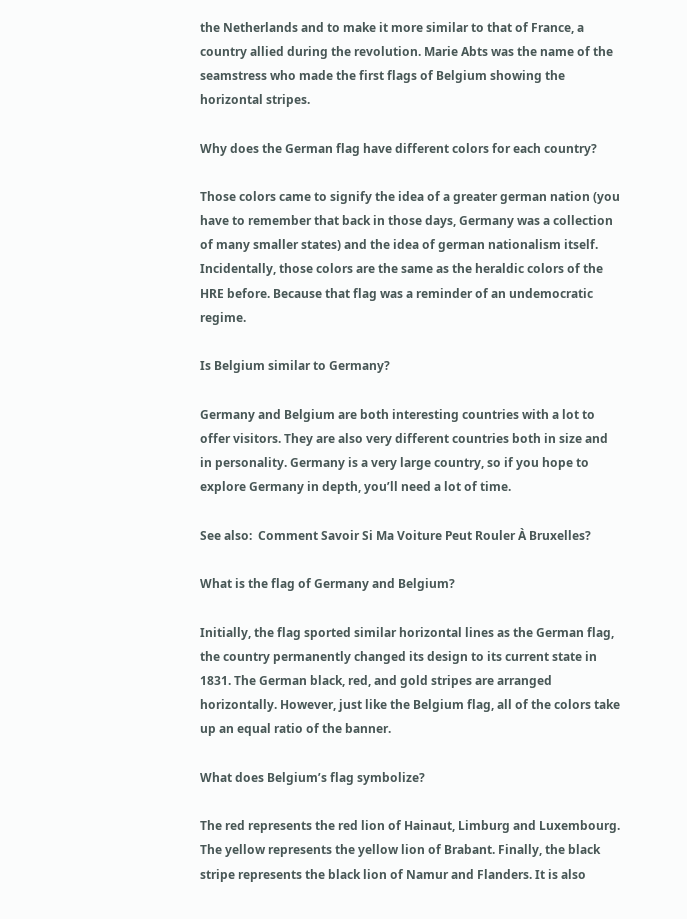the Netherlands and to make it more similar to that of France, a country allied during the revolution. Marie Abts was the name of the seamstress who made the first flags of Belgium showing the horizontal stripes.

Why does the German flag have different colors for each country?

Those colors came to signify the idea of a greater german nation (you have to remember that back in those days, Germany was a collection of many smaller states) and the idea of german nationalism itself. Incidentally, those colors are the same as the heraldic colors of the HRE before. Because that flag was a reminder of an undemocratic regime.

Is Belgium similar to Germany?

Germany and Belgium are both interesting countries with a lot to offer visitors. They are also very different countries both in size and in personality. Germany is a very large country, so if you hope to explore Germany in depth, you’ll need a lot of time.

See also:  Comment Savoir Si Ma Voiture Peut Rouler À Bruxelles?

What is the flag of Germany and Belgium?

Initially, the flag sported similar horizontal lines as the German flag, the country permanently changed its design to its current state in 1831. The German black, red, and gold stripes are arranged horizontally. However, just like the Belgium flag, all of the colors take up an equal ratio of the banner.

What does Belgium’s flag symbolize?

The red represents the red lion of Hainaut, Limburg and Luxembourg. The yellow represents the yellow lion of Brabant. Finally, the black stripe represents the black lion of Namur and Flanders. It is also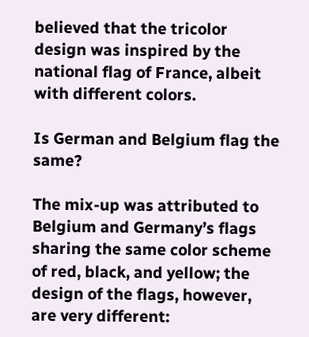believed that the tricolor design was inspired by the national flag of France, albeit with different colors.

Is German and Belgium flag the same?

The mix-up was attributed to Belgium and Germany’s flags sharing the same color scheme of red, black, and yellow; the design of the flags, however, are very different: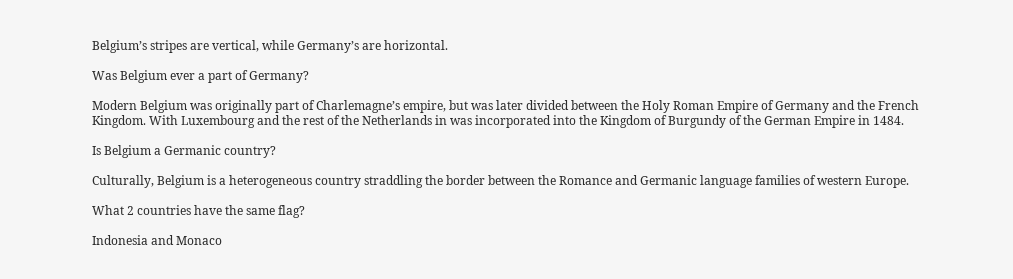Belgium’s stripes are vertical, while Germany’s are horizontal.

Was Belgium ever a part of Germany?

Modern Belgium was originally part of Charlemagne’s empire, but was later divided between the Holy Roman Empire of Germany and the French Kingdom. With Luxembourg and the rest of the Netherlands in was incorporated into the Kingdom of Burgundy of the German Empire in 1484.

Is Belgium a Germanic country?

Culturally, Belgium is a heterogeneous country straddling the border between the Romance and Germanic language families of western Europe.

What 2 countries have the same flag?

Indonesia and Monaco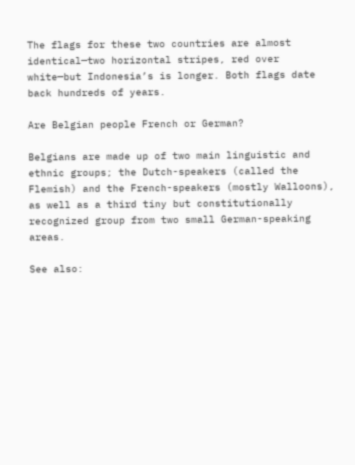The flags for these two countries are almost identical—two horizontal stripes, red over white—but Indonesia’s is longer. Both flags date back hundreds of years.

Are Belgian people French or German?

Belgians are made up of two main linguistic and ethnic groups; the Dutch-speakers (called the Flemish) and the French-speakers (mostly Walloons), as well as a third tiny but constitutionally recognized group from two small German-speaking areas.

See also: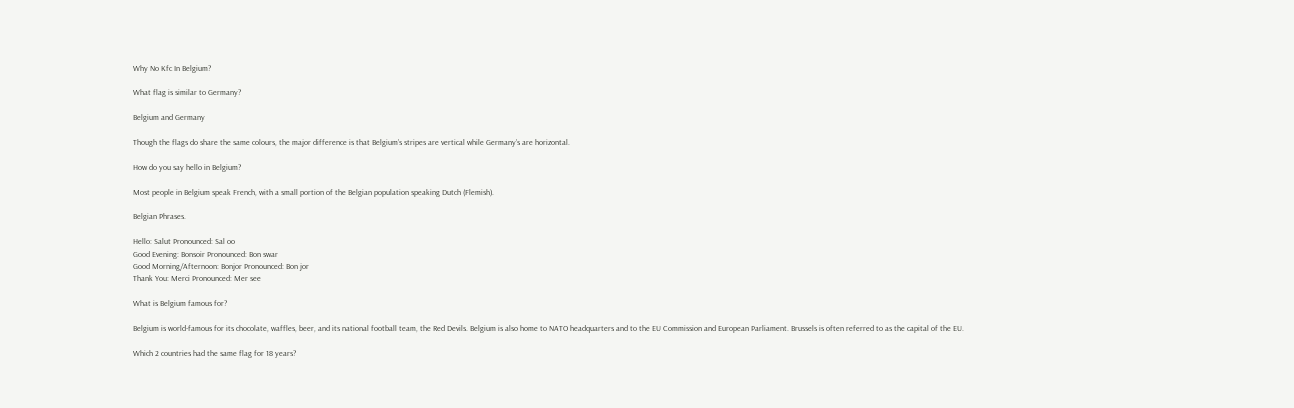Why No Kfc In Belgium?

What flag is similar to Germany?

Belgium and Germany

Though the flags do share the same colours, the major difference is that Belgium’s stripes are vertical while Germany’s are horizontal.

How do you say hello in Belgium?

Most people in Belgium speak French, with a small portion of the Belgian population speaking Dutch (Flemish).

Belgian Phrases.

Hello: Salut Pronounced: Sal oo
Good Evening: Bonsoir Pronounced: Bon swar
Good Morning/Afternoon: Bonjor Pronounced: Bon jor
Thank You: Merci Pronounced: Mer see

What is Belgium famous for?

Belgium is world-famous for its chocolate, waffles, beer, and its national football team, the Red Devils. Belgium is also home to NATO headquarters and to the EU Commission and European Parliament. Brussels is often referred to as the capital of the EU.

Which 2 countries had the same flag for 18 years?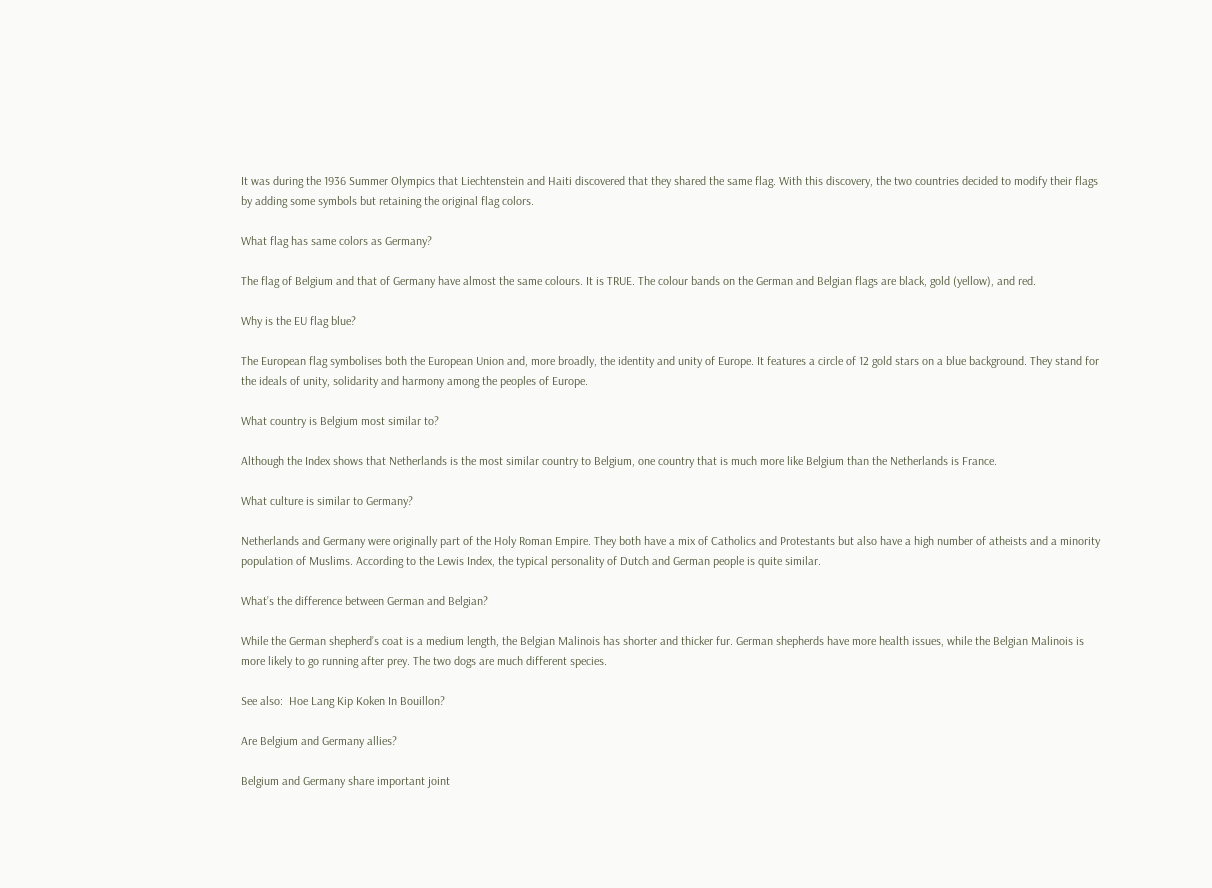It was during the 1936 Summer Olympics that Liechtenstein and Haiti discovered that they shared the same flag. With this discovery, the two countries decided to modify their flags by adding some symbols but retaining the original flag colors.

What flag has same colors as Germany?

The flag of Belgium and that of Germany have almost the same colours. It is TRUE. The colour bands on the German and Belgian flags are black, gold (yellow), and red.

Why is the EU flag blue?

The European flag symbolises both the European Union and, more broadly, the identity and unity of Europe. It features a circle of 12 gold stars on a blue background. They stand for the ideals of unity, solidarity and harmony among the peoples of Europe.

What country is Belgium most similar to?

Although the Index shows that Netherlands is the most similar country to Belgium, one country that is much more like Belgium than the Netherlands is France.

What culture is similar to Germany?

Netherlands and Germany were originally part of the Holy Roman Empire. They both have a mix of Catholics and Protestants but also have a high number of atheists and a minority population of Muslims. According to the Lewis Index, the typical personality of Dutch and German people is quite similar.

What’s the difference between German and Belgian?

While the German shepherd’s coat is a medium length, the Belgian Malinois has shorter and thicker fur. German shepherds have more health issues, while the Belgian Malinois is more likely to go running after prey. The two dogs are much different species.

See also:  Hoe Lang Kip Koken In Bouillon?

Are Belgium and Germany allies?

Belgium and Germany share important joint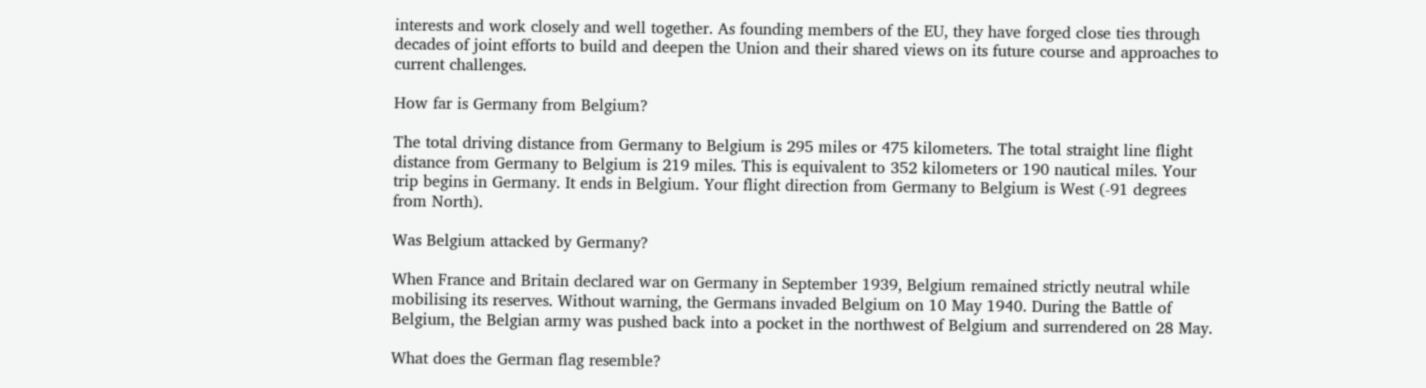interests and work closely and well together. As founding members of the EU, they have forged close ties through decades of joint efforts to build and deepen the Union and their shared views on its future course and approaches to current challenges.

How far is Germany from Belgium?

The total driving distance from Germany to Belgium is 295 miles or 475 kilometers. The total straight line flight distance from Germany to Belgium is 219 miles. This is equivalent to 352 kilometers or 190 nautical miles. Your trip begins in Germany. It ends in Belgium. Your flight direction from Germany to Belgium is West (-91 degrees from North).

Was Belgium attacked by Germany?

When France and Britain declared war on Germany in September 1939, Belgium remained strictly neutral while mobilising its reserves. Without warning, the Germans invaded Belgium on 10 May 1940. During the Battle of Belgium, the Belgian army was pushed back into a pocket in the northwest of Belgium and surrendered on 28 May.

What does the German flag resemble?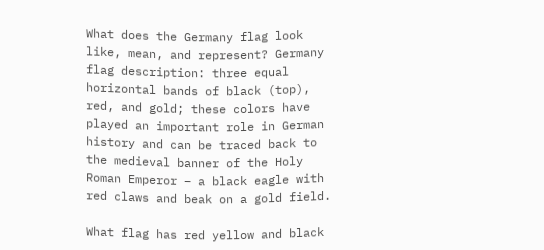What does the Germany flag look like, mean, and represent? Germany flag description: three equal horizontal bands of black (top), red, and gold; these colors have played an important role in German history and can be traced back to the medieval banner of the Holy Roman Emperor – a black eagle with red claws and beak on a gold field.

What flag has red yellow and black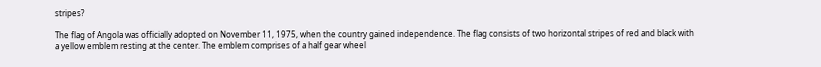stripes?

The flag of Angola was officially adopted on November 11, 1975, when the country gained independence. The flag consists of two horizontal stripes of red and black with a yellow emblem resting at the center. The emblem comprises of a half gear wheel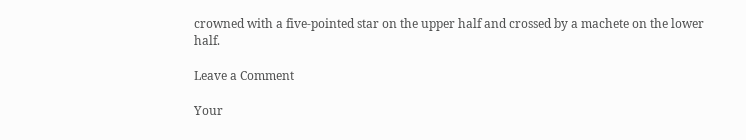crowned with a five-pointed star on the upper half and crossed by a machete on the lower half.

Leave a Comment

Your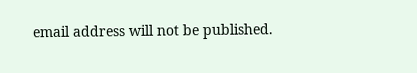email address will not be published.